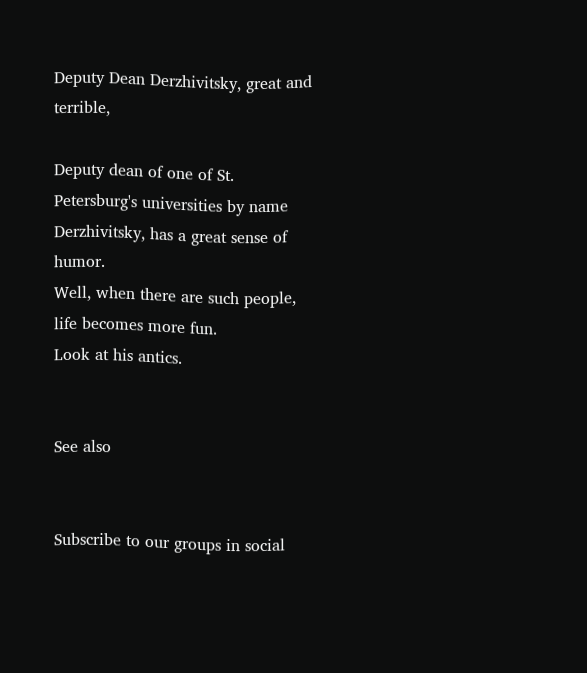Deputy Dean Derzhivitsky, great and terrible,

Deputy dean of one of St. Petersburg's universities by name Derzhivitsky, has a great sense of humor.
Well, when there are such people, life becomes more fun.
Look at his antics.


See also


Subscribe to our groups in social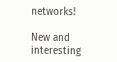networks!

New and interesting